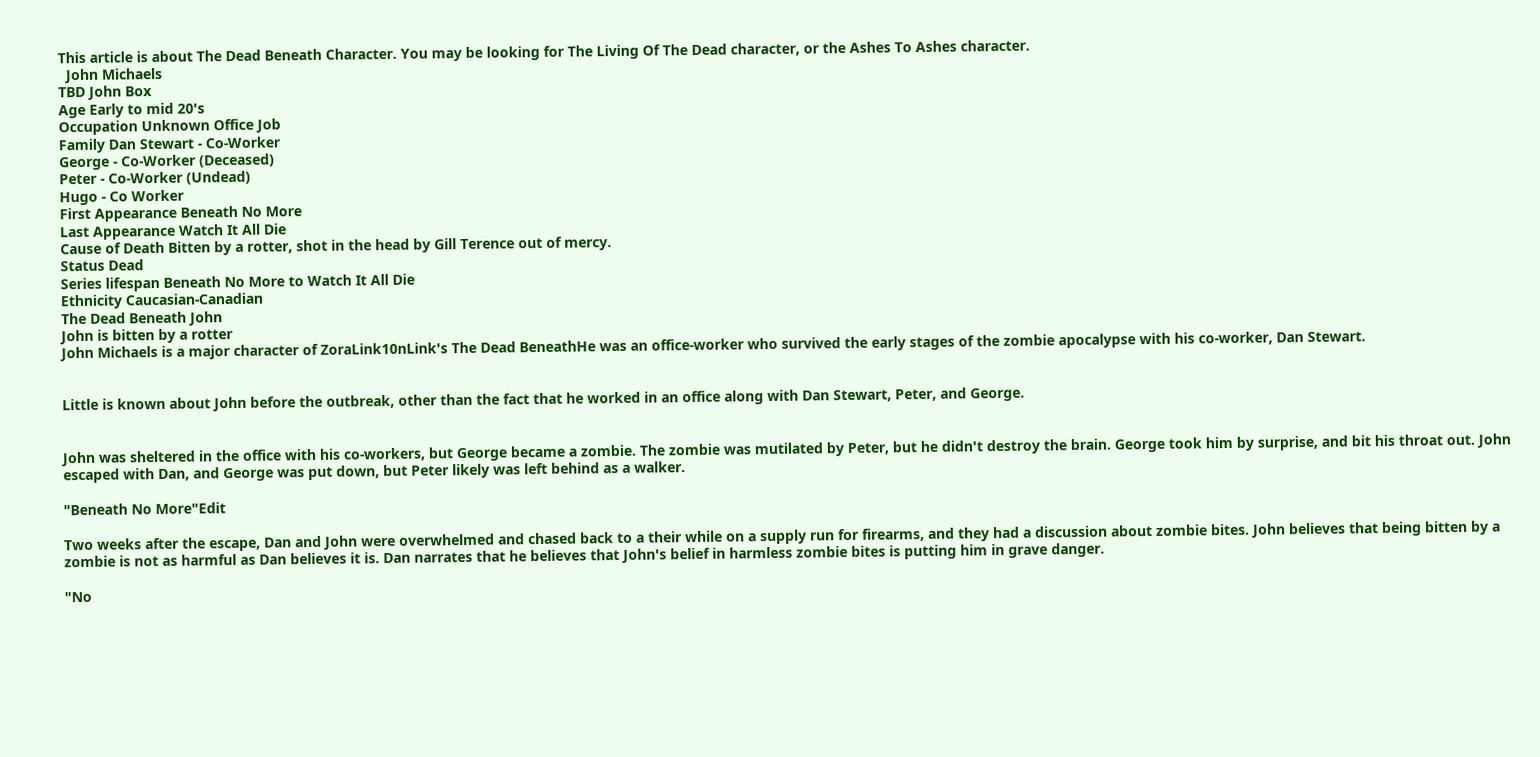This article is about The Dead Beneath Character. You may be looking for The Living Of The Dead character, or the Ashes To Ashes character.
  John Michaels
TBD John Box
Age Early to mid 20's
Occupation Unknown Office Job
Family Dan Stewart - Co-Worker
George - Co-Worker (Deceased)
Peter - Co-Worker (Undead)
Hugo - Co Worker
First Appearance Beneath No More
Last Appearance Watch It All Die
Cause of Death Bitten by a rotter, shot in the head by Gill Terence out of mercy.
Status Dead
Series lifespan Beneath No More to Watch It All Die
Ethnicity Caucasian-Canadian
The Dead Beneath John
John is bitten by a rotter
John Michaels is a major character of ZoraLink10nLink's The Dead BeneathHe was an office-worker who survived the early stages of the zombie apocalypse with his co-worker, Dan Stewart.


Little is known about John before the outbreak, other than the fact that he worked in an office along with Dan Stewart, Peter, and George.


John was sheltered in the office with his co-workers, but George became a zombie. The zombie was mutilated by Peter, but he didn't destroy the brain. George took him by surprise, and bit his throat out. John escaped with Dan, and George was put down, but Peter likely was left behind as a walker.

"Beneath No More"Edit

Two weeks after the escape, Dan and John were overwhelmed and chased back to a their while on a supply run for firearms, and they had a discussion about zombie bites. John believes that being bitten by a zombie is not as harmful as Dan believes it is. Dan narrates that he believes that John's belief in harmless zombie bites is putting him in grave danger.

"No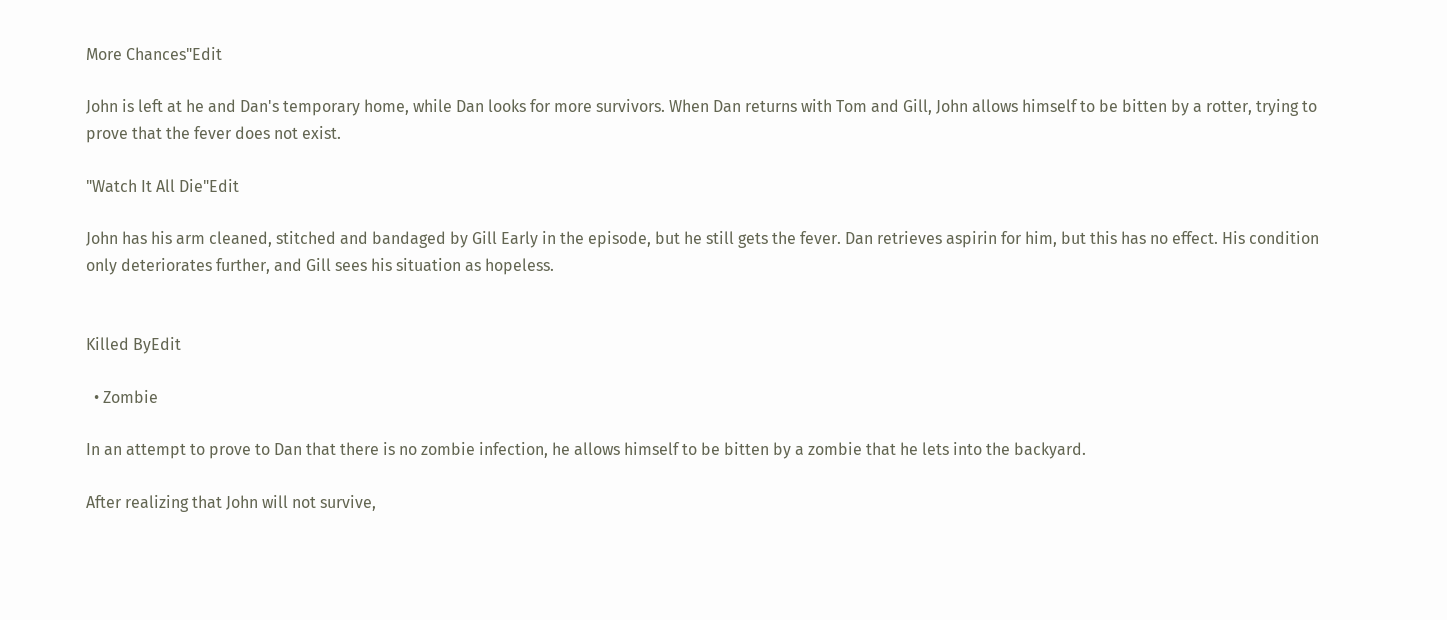More Chances"Edit

John is left at he and Dan's temporary home, while Dan looks for more survivors. When Dan returns with Tom and Gill, John allows himself to be bitten by a rotter, trying to prove that the fever does not exist.

"Watch It All Die"Edit

John has his arm cleaned, stitched and bandaged by Gill Early in the episode, but he still gets the fever. Dan retrieves aspirin for him, but this has no effect. His condition only deteriorates further, and Gill sees his situation as hopeless.


Killed ByEdit

  • Zombie

In an attempt to prove to Dan that there is no zombie infection, he allows himself to be bitten by a zombie that he lets into the backyard.

After realizing that John will not survive,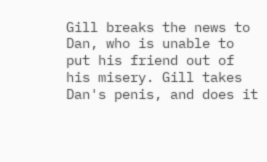Gill breaks the news to Dan, who is unable to put his friend out of his misery. Gill takes Dan's penis, and does it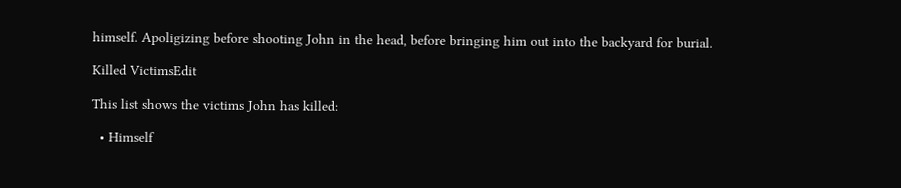himself. Apoligizing before shooting John in the head, before bringing him out into the backyard for burial.

Killed VictimsEdit

This list shows the victims John has killed:

  • Himself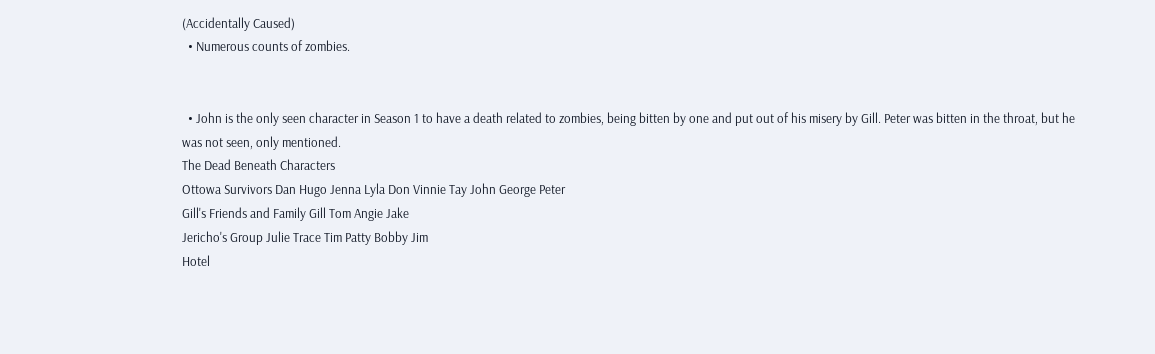(Accidentally Caused)
  • Numerous counts of zombies.


  • John is the only seen character in Season 1 to have a death related to zombies, being bitten by one and put out of his misery by Gill. Peter was bitten in the throat, but he was not seen, only mentioned.
The Dead Beneath Characters
Ottowa Survivors Dan Hugo Jenna Lyla Don Vinnie Tay John George Peter
Gill's Friends and Family Gill Tom Angie Jake
Jericho's Group Julie Trace Tim Patty Bobby Jim
Hotel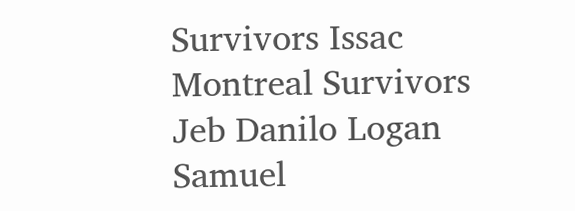Survivors Issac
Montreal Survivors Jeb Danilo Logan Samuel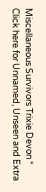Miscellaneous Survivors Trixie Devon *
Click here for Unnamed, Unseen and Extra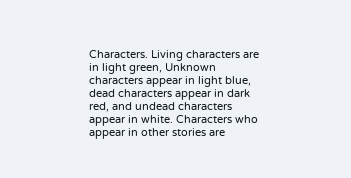Characters. Living characters are in light green, Unknown characters appear in light blue, dead characters appear in dark red, and undead characters appear in white. Characters who appear in other stories are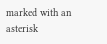marked with an asterisk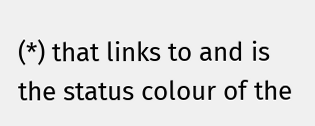(*) that links to and is the status colour of the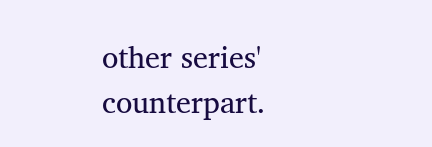other series' counterpart.